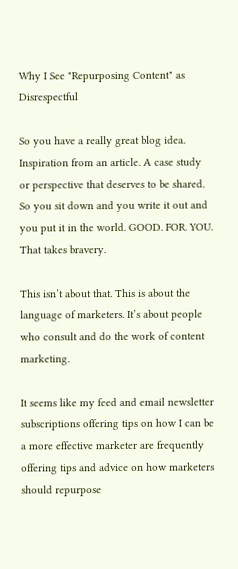Why I See "Repurposing Content" as Disrespectful

So you have a really great blog idea. Inspiration from an article. A case study or perspective that deserves to be shared. So you sit down and you write it out and you put it in the world. GOOD. FOR. YOU. That takes bravery.

This isn’t about that. This is about the language of marketers. It’s about people who consult and do the work of content marketing.

It seems like my feed and email newsletter subscriptions offering tips on how I can be a more effective marketer are frequently offering tips and advice on how marketers should repurpose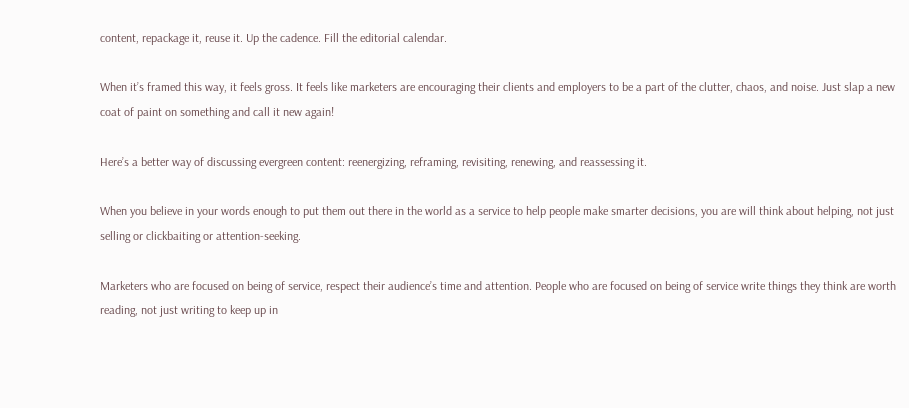content, repackage it, reuse it. Up the cadence. Fill the editorial calendar.

When it’s framed this way, it feels gross. It feels like marketers are encouraging their clients and employers to be a part of the clutter, chaos, and noise. Just slap a new coat of paint on something and call it new again!

Here’s a better way of discussing evergreen content: reenergizing, reframing, revisiting, renewing, and reassessing it.

When you believe in your words enough to put them out there in the world as a service to help people make smarter decisions, you are will think about helping, not just selling or clickbaiting or attention-seeking.

Marketers who are focused on being of service, respect their audience’s time and attention. People who are focused on being of service write things they think are worth reading, not just writing to keep up in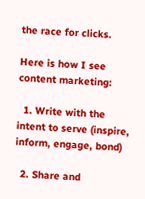the race for clicks.

Here is how I see content marketing:

  1. Write with the intent to serve (inspire, inform, engage, bond)

  2. Share and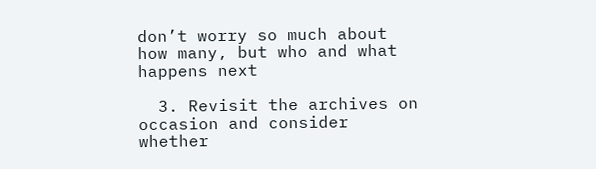don’t worry so much about how many, but who and what happens next

  3. Revisit the archives on occasion and consider whether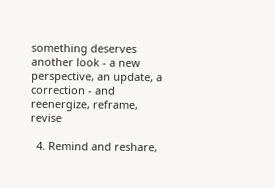something deserves another look - a new perspective, an update, a correction - and reenergize, reframe, revise

  4. Remind and reshare,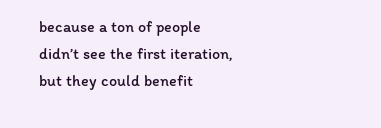because a ton of people didn’t see the first iteration, but they could benefit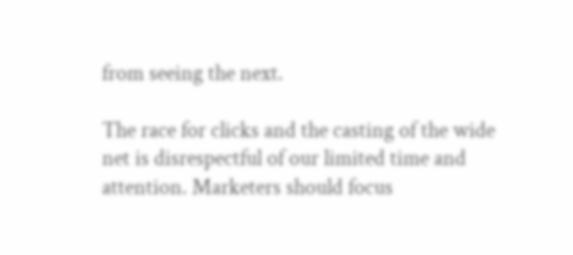from seeing the next.

The race for clicks and the casting of the wide net is disrespectful of our limited time and attention. Marketers should focus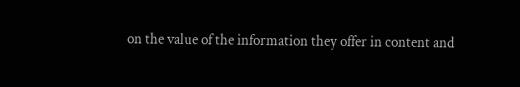on the value of the information they offer in content and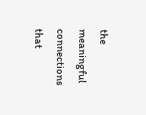the meaningful connections that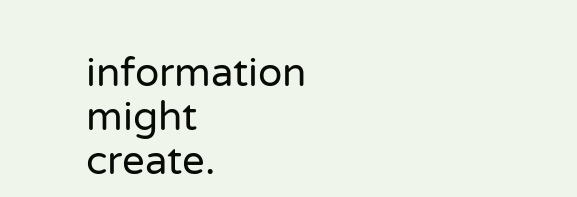information might create.